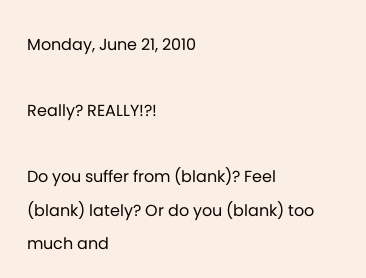Monday, June 21, 2010

Really? REALLY!?!

Do you suffer from (blank)? Feel (blank) lately? Or do you (blank) too much and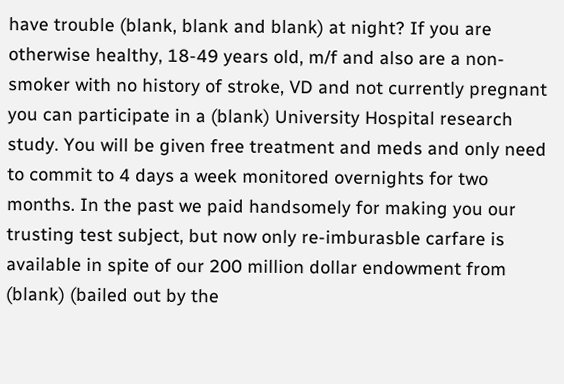have trouble (blank, blank and blank) at night? If you are otherwise healthy, 18-49 years old, m/f and also are a non-smoker with no history of stroke, VD and not currently pregnant you can participate in a (blank) University Hospital research study. You will be given free treatment and meds and only need to commit to 4 days a week monitored overnights for two months. In the past we paid handsomely for making you our trusting test subject, but now only re-imburasble carfare is available in spite of our 200 million dollar endowment from (blank) (bailed out by the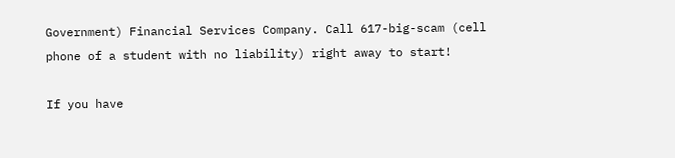Government) Financial Services Company. Call 617-big-scam (cell phone of a student with no liability) right away to start!

If you have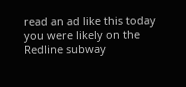read an ad like this today you were likely on the Redline subway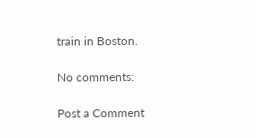train in Boston.

No comments:

Post a Comment